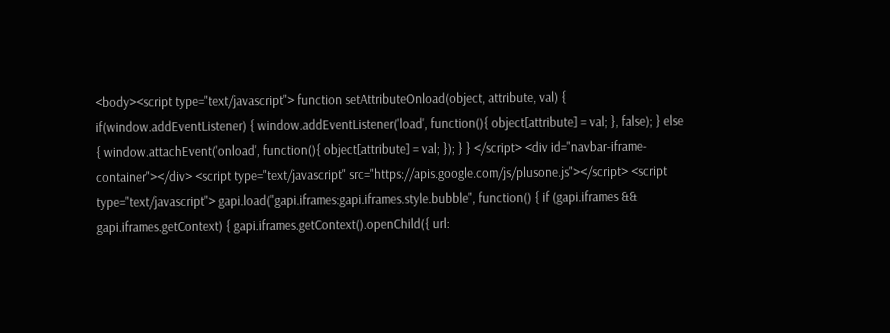<body><script type="text/javascript"> function setAttributeOnload(object, attribute, val) { if(window.addEventListener) { window.addEventListener('load', function(){ object[attribute] = val; }, false); } else { window.attachEvent('onload', function(){ object[attribute] = val; }); } } </script> <div id="navbar-iframe-container"></div> <script type="text/javascript" src="https://apis.google.com/js/plusone.js"></script> <script type="text/javascript"> gapi.load("gapi.iframes:gapi.iframes.style.bubble", function() { if (gapi.iframes && gapi.iframes.getContext) { gapi.iframes.getContext().openChild({ url: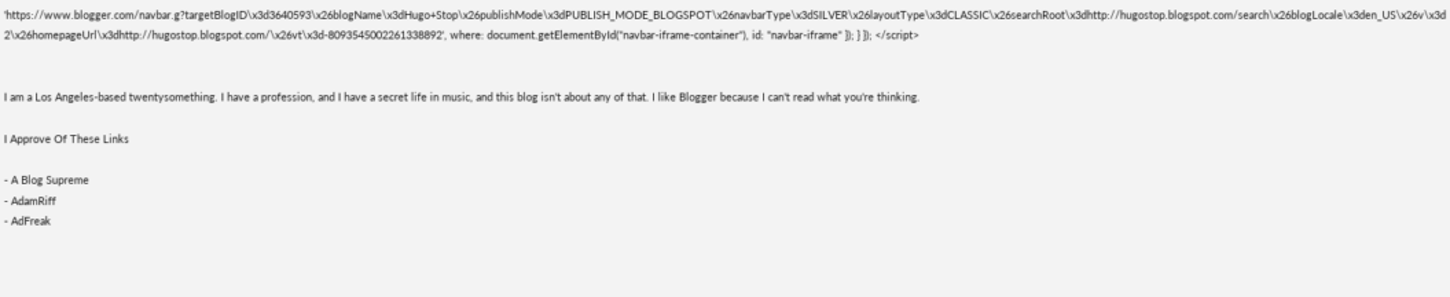'https://www.blogger.com/navbar.g?targetBlogID\x3d3640593\x26blogName\x3dHugo+Stop\x26publishMode\x3dPUBLISH_MODE_BLOGSPOT\x26navbarType\x3dSILVER\x26layoutType\x3dCLASSIC\x26searchRoot\x3dhttp://hugostop.blogspot.com/search\x26blogLocale\x3den_US\x26v\x3d2\x26homepageUrl\x3dhttp://hugostop.blogspot.com/\x26vt\x3d-8093545002261338892', where: document.getElementById("navbar-iframe-container"), id: "navbar-iframe" }); } }); </script>


I am a Los Angeles-based twentysomething. I have a profession, and I have a secret life in music, and this blog isn't about any of that. I like Blogger because I can't read what you're thinking.

I Approve Of These Links

- A Blog Supreme
- AdamRiff
- AdFreak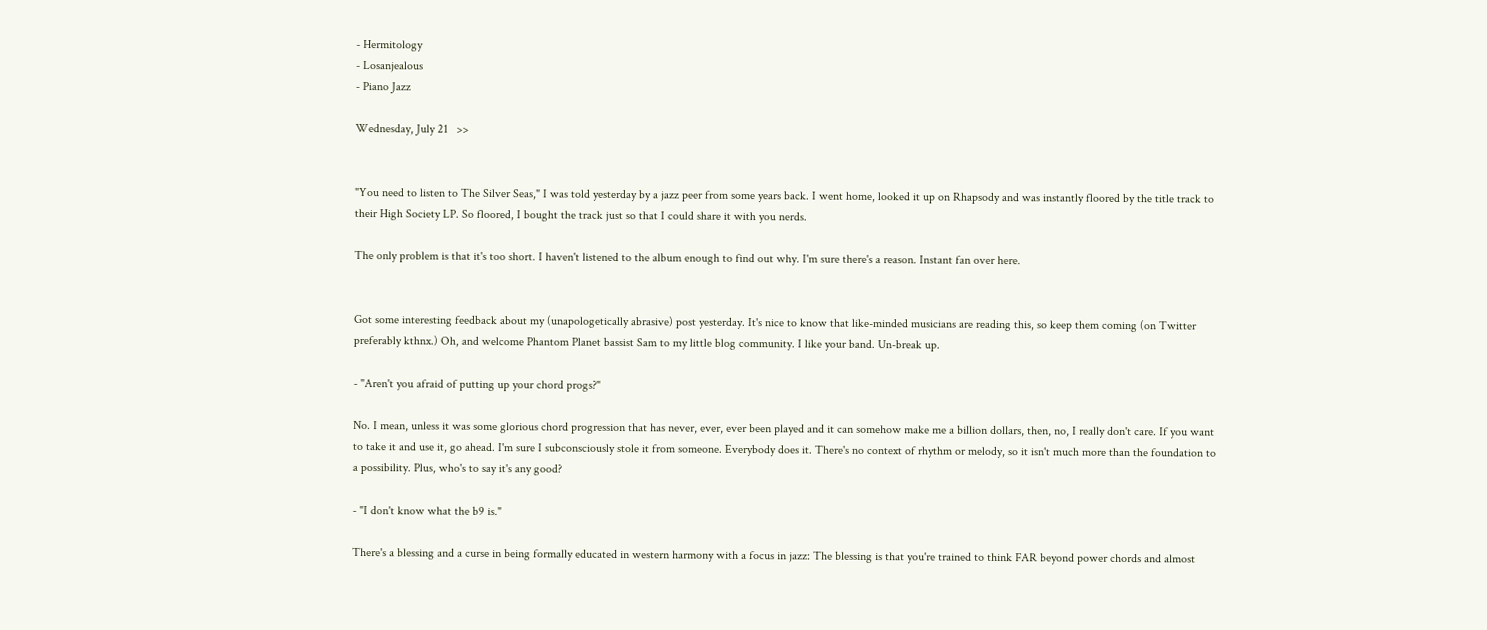- Hermitology
- Losanjealous
- Piano Jazz

Wednesday, July 21   >>


"You need to listen to The Silver Seas," I was told yesterday by a jazz peer from some years back. I went home, looked it up on Rhapsody and was instantly floored by the title track to their High Society LP. So floored, I bought the track just so that I could share it with you nerds.

The only problem is that it's too short. I haven't listened to the album enough to find out why. I'm sure there's a reason. Instant fan over here.


Got some interesting feedback about my (unapologetically abrasive) post yesterday. It's nice to know that like-minded musicians are reading this, so keep them coming (on Twitter preferably kthnx.) Oh, and welcome Phantom Planet bassist Sam to my little blog community. I like your band. Un-break up.

- "Aren't you afraid of putting up your chord progs?"

No. I mean, unless it was some glorious chord progression that has never, ever, ever been played and it can somehow make me a billion dollars, then, no, I really don't care. If you want to take it and use it, go ahead. I'm sure I subconsciously stole it from someone. Everybody does it. There's no context of rhythm or melody, so it isn't much more than the foundation to a possibility. Plus, who's to say it's any good?

- "I don't know what the b9 is."

There's a blessing and a curse in being formally educated in western harmony with a focus in jazz: The blessing is that you're trained to think FAR beyond power chords and almost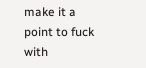make it a point to fuck with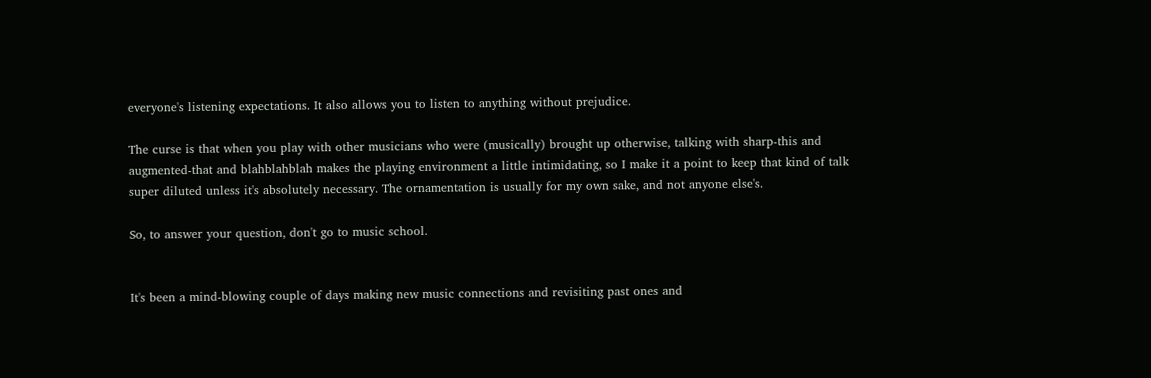everyone's listening expectations. It also allows you to listen to anything without prejudice.

The curse is that when you play with other musicians who were (musically) brought up otherwise, talking with sharp-this and augmented-that and blahblahblah makes the playing environment a little intimidating, so I make it a point to keep that kind of talk super diluted unless it's absolutely necessary. The ornamentation is usually for my own sake, and not anyone else's.

So, to answer your question, don't go to music school.


It's been a mind-blowing couple of days making new music connections and revisiting past ones and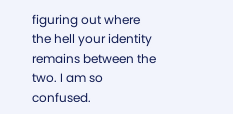figuring out where the hell your identity remains between the two. I am so confused.